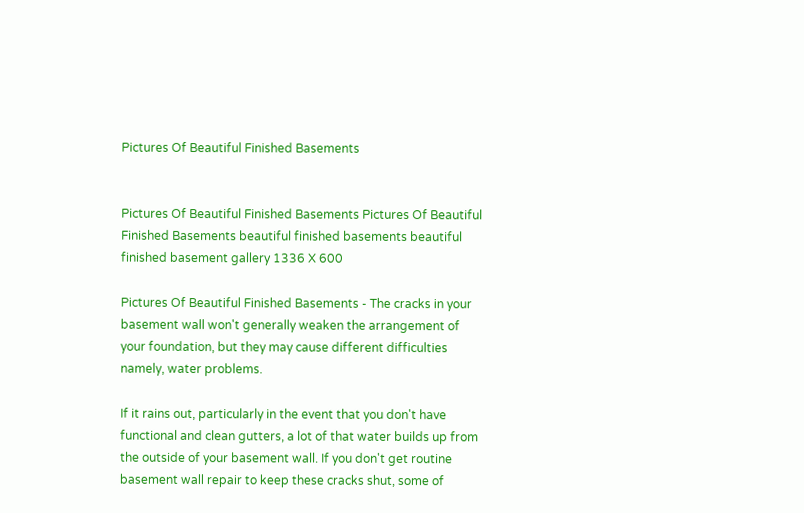Pictures Of Beautiful Finished Basements


Pictures Of Beautiful Finished Basements Pictures Of Beautiful Finished Basements beautiful finished basements beautiful finished basement gallery 1336 X 600

Pictures Of Beautiful Finished Basements - The cracks in your basement wall won't generally weaken the arrangement of your foundation, but they may cause different difficulties namely, water problems.

If it rains out, particularly in the event that you don't have functional and clean gutters, a lot of that water builds up from the outside of your basement wall. If you don't get routine basement wall repair to keep these cracks shut, some of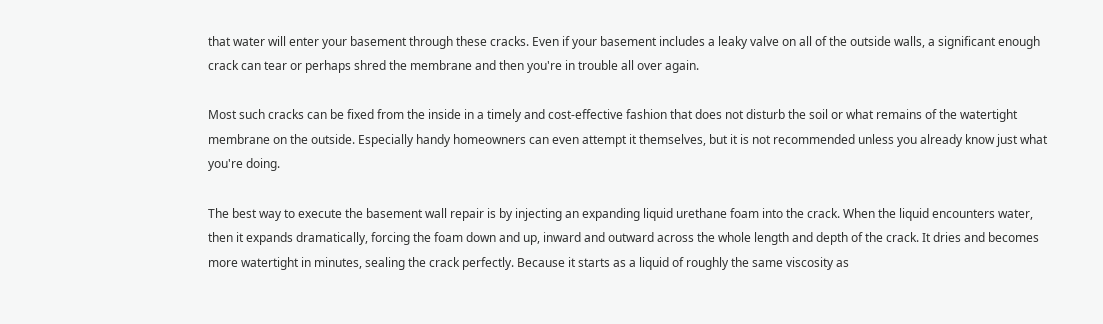that water will enter your basement through these cracks. Even if your basement includes a leaky valve on all of the outside walls, a significant enough crack can tear or perhaps shred the membrane and then you're in trouble all over again.

Most such cracks can be fixed from the inside in a timely and cost-effective fashion that does not disturb the soil or what remains of the watertight membrane on the outside. Especially handy homeowners can even attempt it themselves, but it is not recommended unless you already know just what you're doing.

The best way to execute the basement wall repair is by injecting an expanding liquid urethane foam into the crack. When the liquid encounters water, then it expands dramatically, forcing the foam down and up, inward and outward across the whole length and depth of the crack. It dries and becomes more watertight in minutes, sealing the crack perfectly. Because it starts as a liquid of roughly the same viscosity as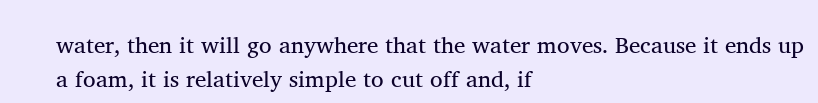water, then it will go anywhere that the water moves. Because it ends up a foam, it is relatively simple to cut off and, if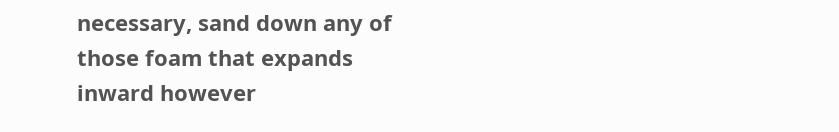necessary, sand down any of those foam that expands inward however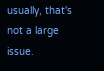usually, that's not a large issue.